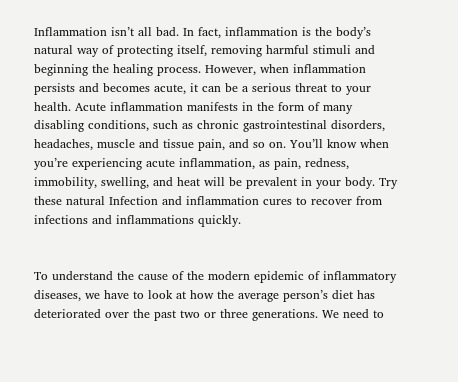Inflammation isn’t all bad. In fact, inflammation is the body’s natural way of protecting itself, removing harmful stimuli and beginning the healing process. However, when inflammation persists and becomes acute, it can be a serious threat to your health. Acute inflammation manifests in the form of many disabling conditions, such as chronic gastrointestinal disorders, headaches, muscle and tissue pain, and so on. You’ll know when you’re experiencing acute inflammation, as pain, redness, immobility, swelling, and heat will be prevalent in your body. Try these natural Infection and inflammation cures to recover from infections and inflammations quickly.


To understand the cause of the modern epidemic of inflammatory diseases, we have to look at how the average person’s diet has deteriorated over the past two or three generations. We need to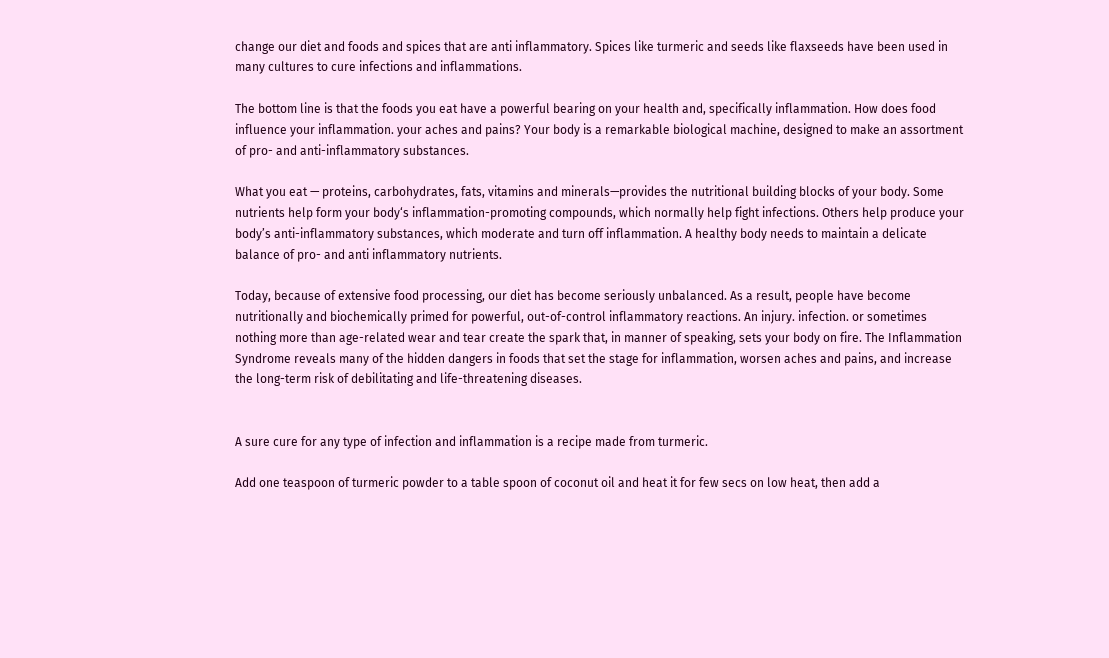change our diet and foods and spices that are anti inflammatory. Spices like turmeric and seeds like flaxseeds have been used in many cultures to cure infections and inflammations.

The bottom line is that the foods you eat have a powerful bearing on your health and, specifically inflammation. How does food influence your inflammation. your aches and pains? Your body is a remarkable biological machine, designed to make an assortment of pro- and anti-inflammatory substances.

What you eat — proteins, carbohydrates, fats, vitamins and minerals—provides the nutritional building blocks of your body. Some nutrients help form your body‘s inflammation-promoting compounds, which normally help fight infections. Others help produce your body’s anti-inflammatory substances, which moderate and turn off inflammation. A healthy body needs to maintain a delicate balance of pro- and anti inflammatory nutrients.

Today, because of extensive food processing, our diet has become seriously unbalanced. As a result, people have become nutritionally and biochemically primed for powerful, out-of-control inflammatory reactions. An injury. infection. or sometimes nothing more than age-related wear and tear create the spark that, in manner of speaking, sets your body on fire. The Inflammation Syndrome reveals many of the hidden dangers in foods that set the stage for inflammation, worsen aches and pains, and increase the long-term risk of debilitating and life-threatening diseases.


A sure cure for any type of infection and inflammation is a recipe made from turmeric.

Add one teaspoon of turmeric powder to a table spoon of coconut oil and heat it for few secs on low heat, then add a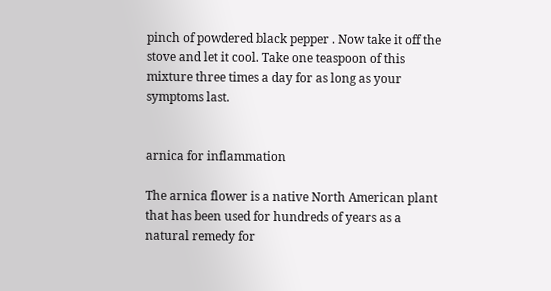pinch of powdered black pepper . Now take it off the stove and let it cool. Take one teaspoon of this mixture three times a day for as long as your symptoms last.


arnica for inflammation

The arnica flower is a native North American plant that has been used for hundreds of years as a natural remedy for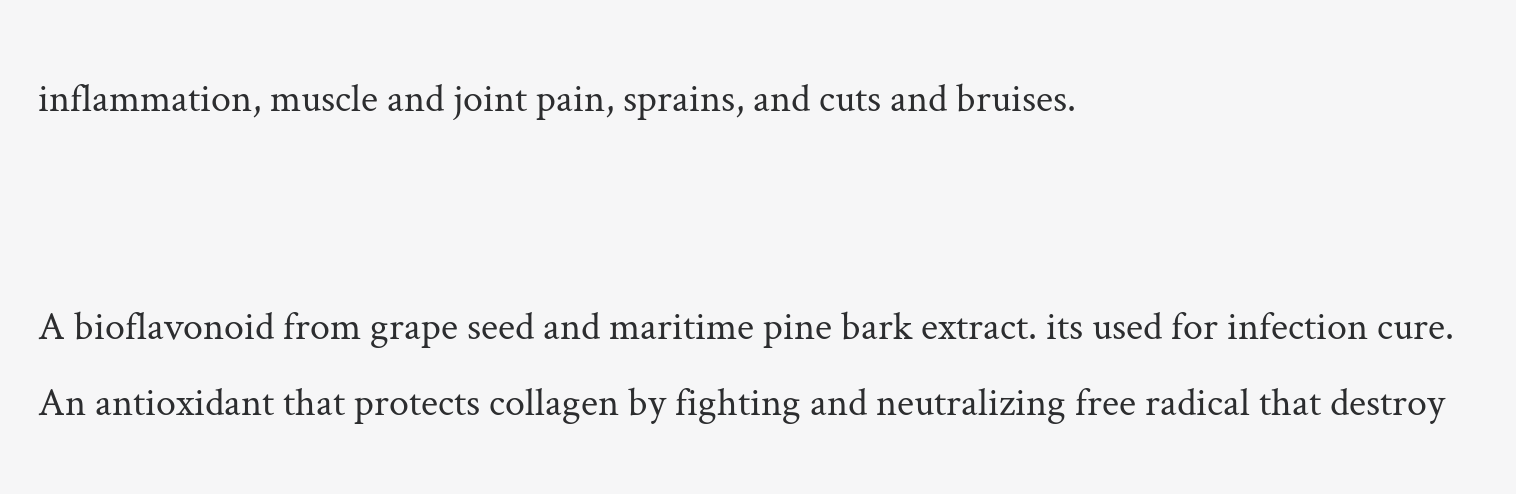inflammation, muscle and joint pain, sprains, and cuts and bruises.


A bioflavonoid from grape seed and maritime pine bark extract. its used for infection cure. An antioxidant that protects collagen by fighting and neutralizing free radical that destroy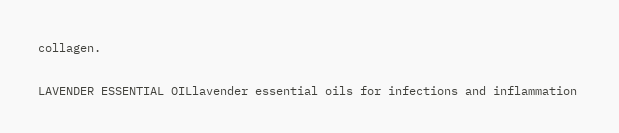collagen.

LAVENDER ESSENTIAL OILlavender essential oils for infections and inflammation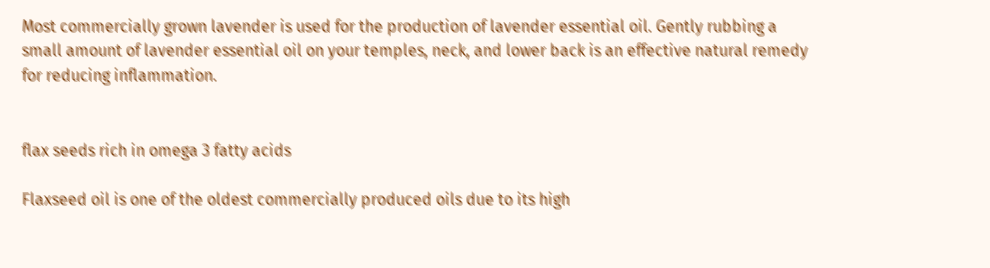Most commercially grown lavender is used for the production of lavender essential oil. Gently rubbing a small amount of lavender essential oil on your temples, neck, and lower back is an effective natural remedy for reducing inflammation.


flax seeds rich in omega 3 fatty acids

Flaxseed oil is one of the oldest commercially produced oils due to its high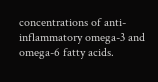concentrations of anti-inflammatory omega-3 and omega-6 fatty acids.